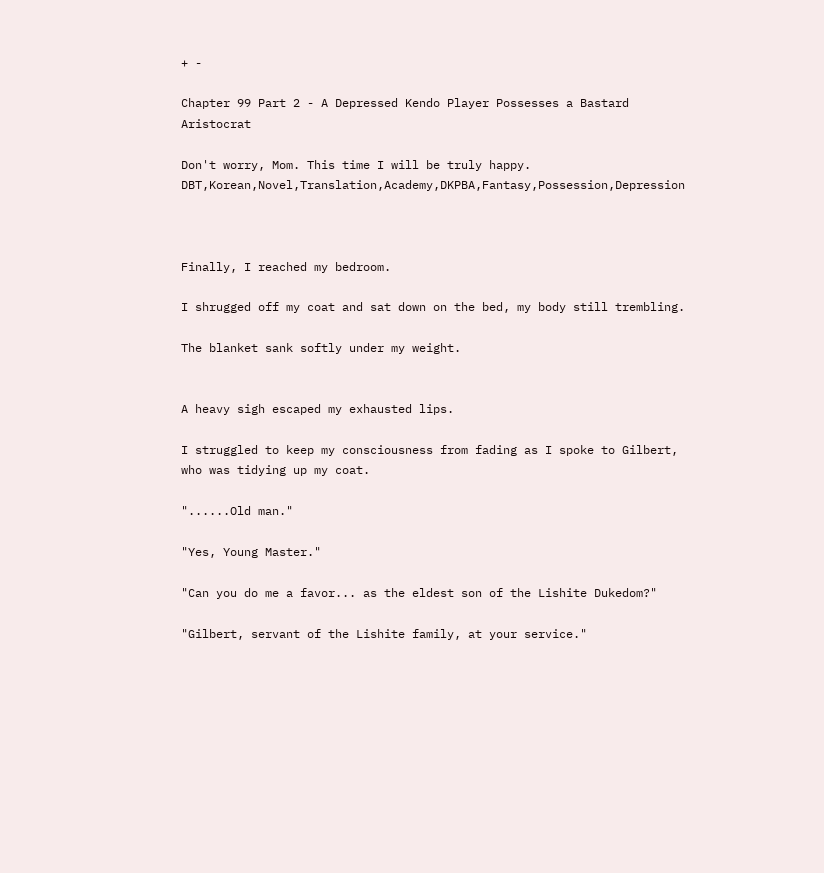+ -

Chapter 99 Part 2 - A Depressed Kendo Player Possesses a Bastard Aristocrat

Don't worry, Mom. This time I will be truly happy. DBT,Korean,Novel,Translation,Academy,DKPBA,Fantasy,Possession,Depression



Finally, I reached my bedroom.

I shrugged off my coat and sat down on the bed, my body still trembling.

The blanket sank softly under my weight.


A heavy sigh escaped my exhausted lips.

I struggled to keep my consciousness from fading as I spoke to Gilbert, who was tidying up my coat.

"......Old man."

"Yes, Young Master."

"Can you do me a favor... as the eldest son of the Lishite Dukedom?"

"Gilbert, servant of the Lishite family, at your service."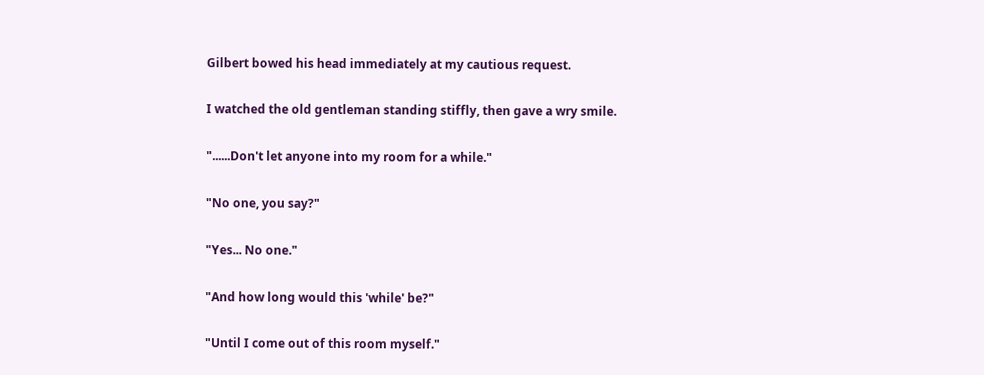Gilbert bowed his head immediately at my cautious request.

I watched the old gentleman standing stiffly, then gave a wry smile.

"......Don't let anyone into my room for a while."

"No one, you say?"

"Yes... No one."

"And how long would this 'while' be?"

"Until I come out of this room myself."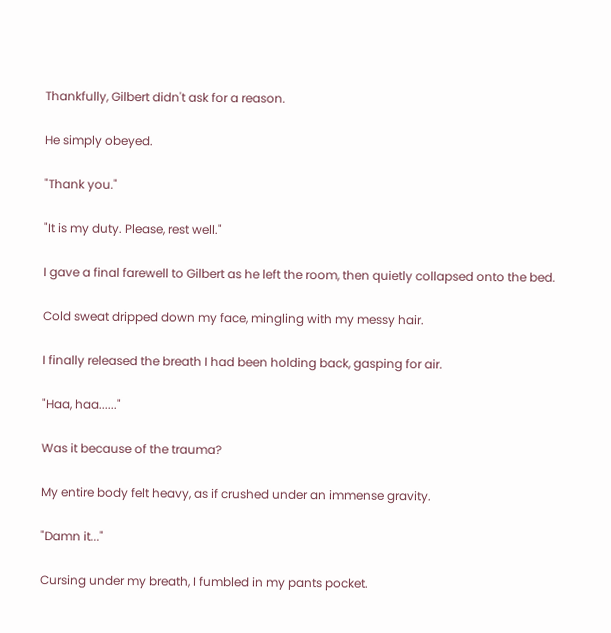Thankfully, Gilbert didn't ask for a reason.

He simply obeyed.

"Thank you."

"It is my duty. Please, rest well."

I gave a final farewell to Gilbert as he left the room, then quietly collapsed onto the bed.

Cold sweat dripped down my face, mingling with my messy hair.

I finally released the breath I had been holding back, gasping for air.

"Haa, haa......"

Was it because of the trauma?

My entire body felt heavy, as if crushed under an immense gravity.

"Damn it..."

Cursing under my breath, I fumbled in my pants pocket.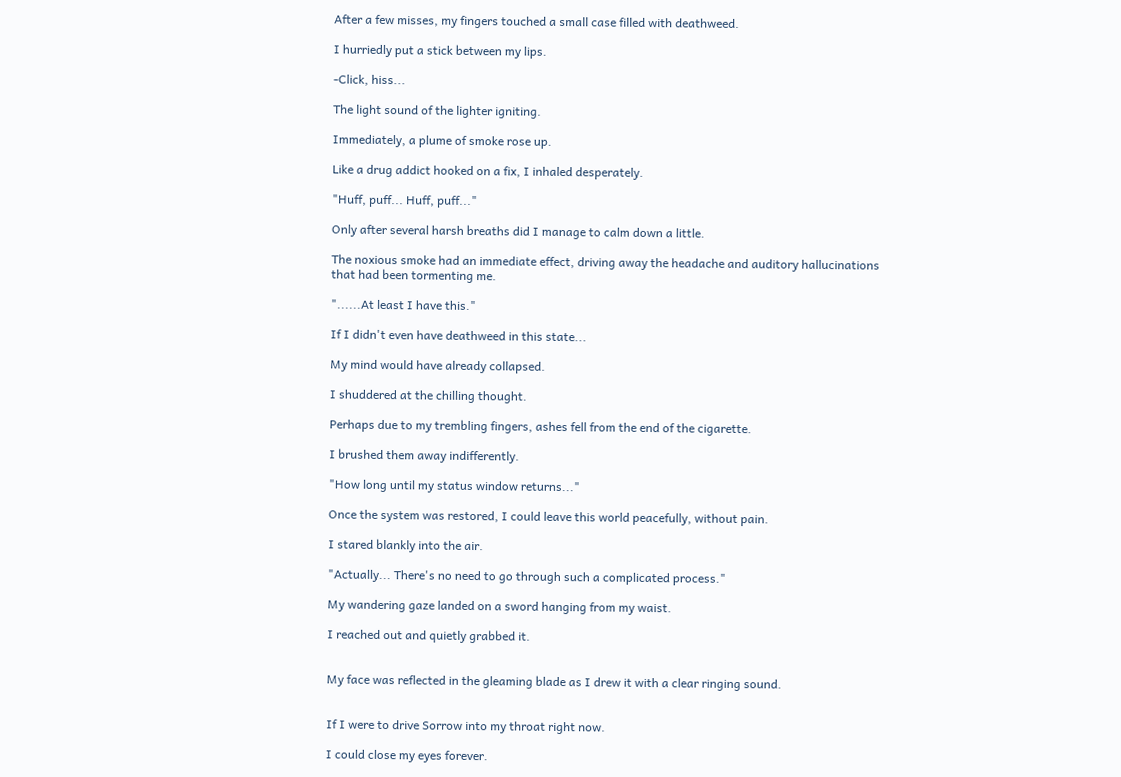After a few misses, my fingers touched a small case filled with deathweed.

I hurriedly put a stick between my lips.

-Click, hiss...

The light sound of the lighter igniting.

Immediately, a plume of smoke rose up.

Like a drug addict hooked on a fix, I inhaled desperately.

"Huff, puff... Huff, puff..."

Only after several harsh breaths did I manage to calm down a little.

The noxious smoke had an immediate effect, driving away the headache and auditory hallucinations that had been tormenting me.

"......At least I have this."

If I didn't even have deathweed in this state...

My mind would have already collapsed.

I shuddered at the chilling thought.

Perhaps due to my trembling fingers, ashes fell from the end of the cigarette.

I brushed them away indifferently.

"How long until my status window returns..."

Once the system was restored, I could leave this world peacefully, without pain.

I stared blankly into the air.

"Actually... There's no need to go through such a complicated process."

My wandering gaze landed on a sword hanging from my waist.

I reached out and quietly grabbed it.


My face was reflected in the gleaming blade as I drew it with a clear ringing sound.


If I were to drive Sorrow into my throat right now.

I could close my eyes forever.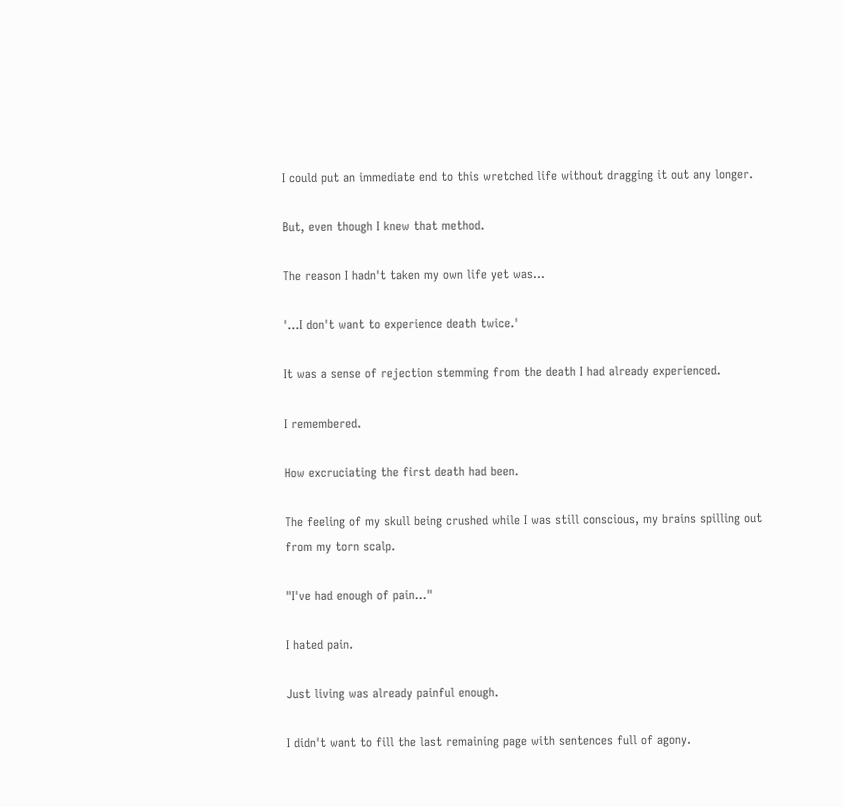I could put an immediate end to this wretched life without dragging it out any longer.

But, even though I knew that method.

The reason I hadn't taken my own life yet was...

'...I don't want to experience death twice.'

It was a sense of rejection stemming from the death I had already experienced.

I remembered.

How excruciating the first death had been.

The feeling of my skull being crushed while I was still conscious, my brains spilling out from my torn scalp.

"I've had enough of pain..."

I hated pain.

Just living was already painful enough.

I didn't want to fill the last remaining page with sentences full of agony.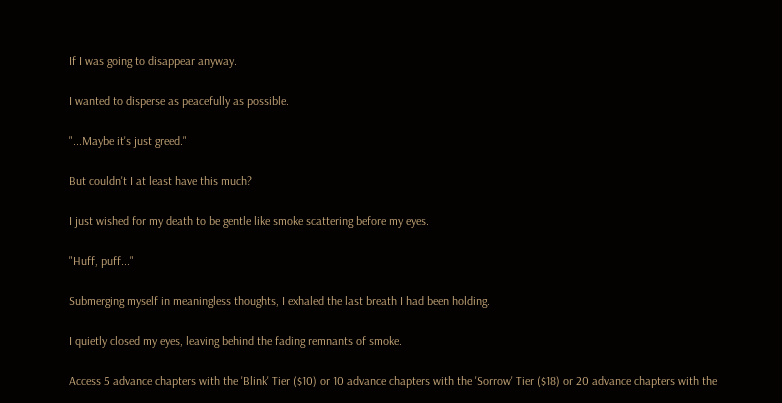If I was going to disappear anyway.

I wanted to disperse as peacefully as possible.

"...Maybe it's just greed."

But couldn't I at least have this much?

I just wished for my death to be gentle like smoke scattering before my eyes.

"Huff, puff..."

Submerging myself in meaningless thoughts, I exhaled the last breath I had been holding.

I quietly closed my eyes, leaving behind the fading remnants of smoke.

Access 5 advance chapters with the 'Blink' Tier ($10) or 10 advance chapters with the 'Sorrow' Tier ($18) or 20 advance chapters with the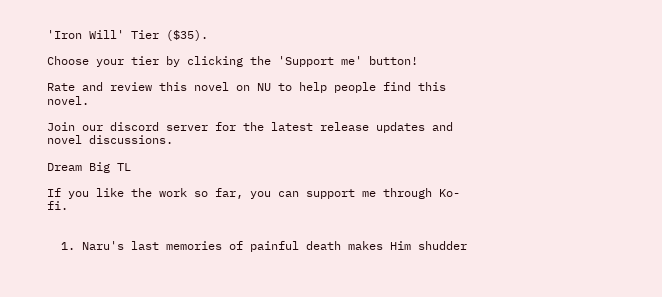'Iron Will' Tier ($35).

Choose your tier by clicking the 'Support me' button!

Rate and review this novel on NU to help people find this novel.

Join our discord server for the latest release updates and novel discussions.

Dream Big TL

If you like the work so far, you can support me through Ko-fi.


  1. Naru's last memories of painful death makes Him shudder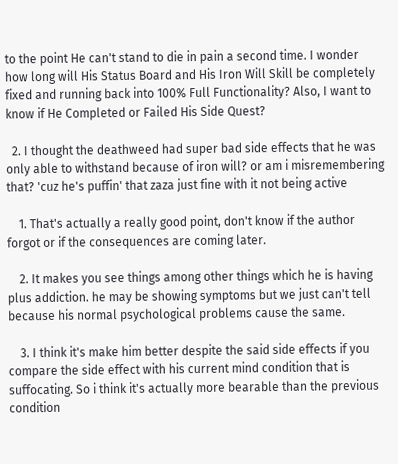to the point He can't stand to die in pain a second time. I wonder how long will His Status Board and His Iron Will Skill be completely fixed and running back into 100% Full Functionality? Also, I want to know if He Completed or Failed His Side Quest?

  2. I thought the deathweed had super bad side effects that he was only able to withstand because of iron will? or am i misremembering that? 'cuz he's puffin' that zaza just fine with it not being active

    1. That's actually a really good point, don't know if the author forgot or if the consequences are coming later.

    2. It makes you see things among other things which he is having plus addiction. he may be showing symptoms but we just can't tell because his normal psychological problems cause the same.

    3. I think it's make him better despite the said side effects if you compare the side effect with his current mind condition that is suffocating. So i think it's actually more bearable than the previous condition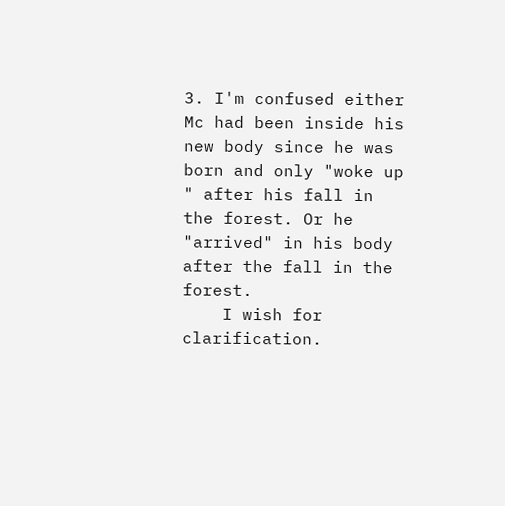3. I'm confused either Mc had been inside his new body since he was born and only "woke up " after his fall in the forest. Or he "arrived" in his body after the fall in the forest.
    I wish for clarification.